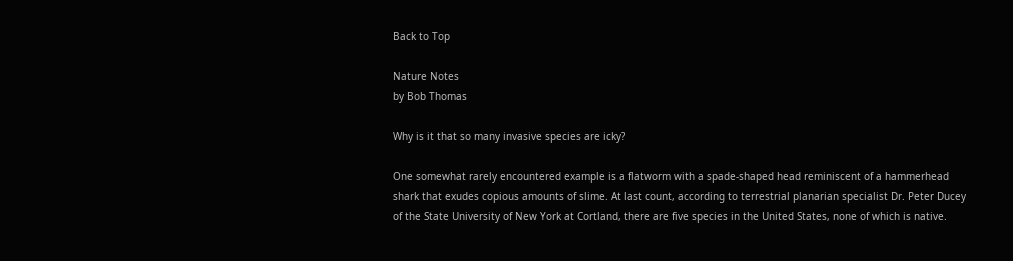Back to Top

Nature Notes
by Bob Thomas

Why is it that so many invasive species are icky?

One somewhat rarely encountered example is a flatworm with a spade-shaped head reminiscent of a hammerhead shark that exudes copious amounts of slime. At last count, according to terrestrial planarian specialist Dr. Peter Ducey of the State University of New York at Cortland, there are five species in the United States, none of which is native.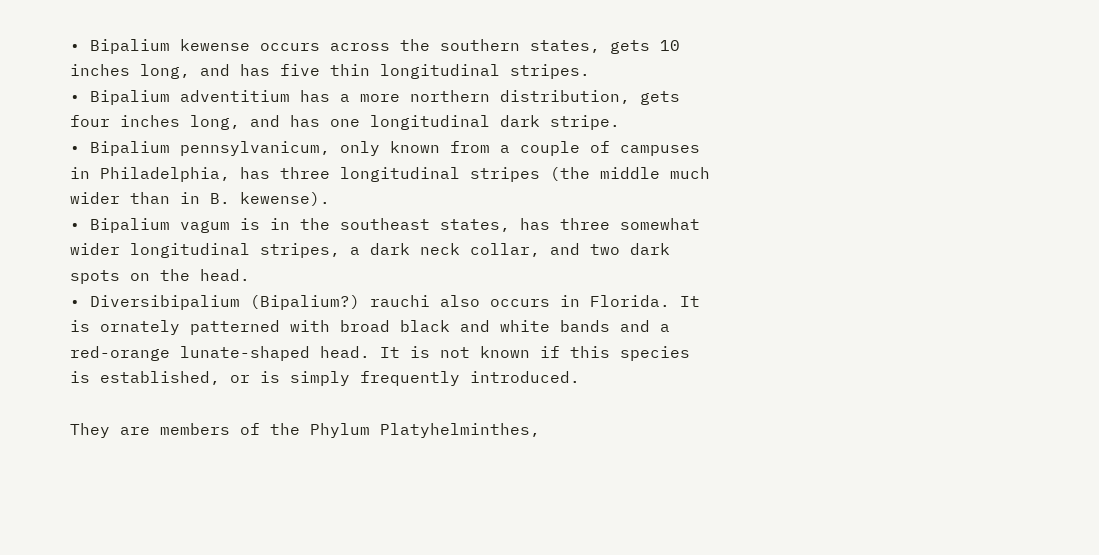• Bipalium kewense occurs across the southern states, gets 10 inches long, and has five thin longitudinal stripes.
• Bipalium adventitium has a more northern distribution, gets four inches long, and has one longitudinal dark stripe.
• Bipalium pennsylvanicum, only known from a couple of campuses in Philadelphia, has three longitudinal stripes (the middle much wider than in B. kewense).
• Bipalium vagum is in the southeast states, has three somewhat wider longitudinal stripes, a dark neck collar, and two dark spots on the head.
• Diversibipalium (Bipalium?) rauchi also occurs in Florida. It is ornately patterned with broad black and white bands and a red-orange lunate-shaped head. It is not known if this species is established, or is simply frequently introduced.

They are members of the Phylum Platyhelminthes,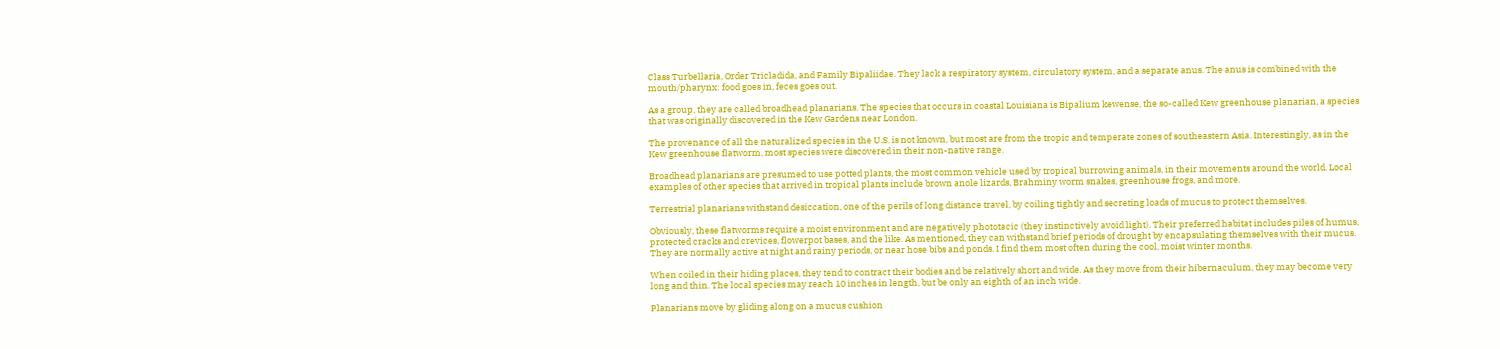Class Turbellaria, Order Tricladida, and Family Bipaliidae. They lack a respiratory system, circulatory system, and a separate anus. The anus is combined with the mouth/pharynx: food goes in, feces goes out.

As a group, they are called broadhead planarians. The species that occurs in coastal Louisiana is Bipalium kewense, the so-called Kew greenhouse planarian, a species that was originally discovered in the Kew Gardens near London.

The provenance of all the naturalized species in the U.S. is not known, but most are from the tropic and temperate zones of southeastern Asia. Interestingly, as in the Kew greenhouse flatworm, most species were discovered in their non-native range.

Broadhead planarians are presumed to use potted plants, the most common vehicle used by tropical burrowing animals, in their movements around the world. Local examples of other species that arrived in tropical plants include brown anole lizards, Brahminy worm snakes, greenhouse frogs, and more.

Terrestrial planarians withstand desiccation, one of the perils of long distance travel, by coiling tightly and secreting loads of mucus to protect themselves.

Obviously, these flatworms require a moist environment and are negatively phototacic (they instinctively avoid light). Their preferred habitat includes piles of humus, protected cracks and crevices, flowerpot bases, and the like. As mentioned, they can withstand brief periods of drought by encapsulating themselves with their mucus. They are normally active at night and rainy periods, or near hose bibs and ponds. I find them most often during the cool, moist winter months.

When coiled in their hiding places, they tend to contract their bodies and be relatively short and wide. As they move from their hibernaculum, they may become very long and thin. The local species may reach 10 inches in length, but be only an eighth of an inch wide.

Planarians move by gliding along on a mucus cushion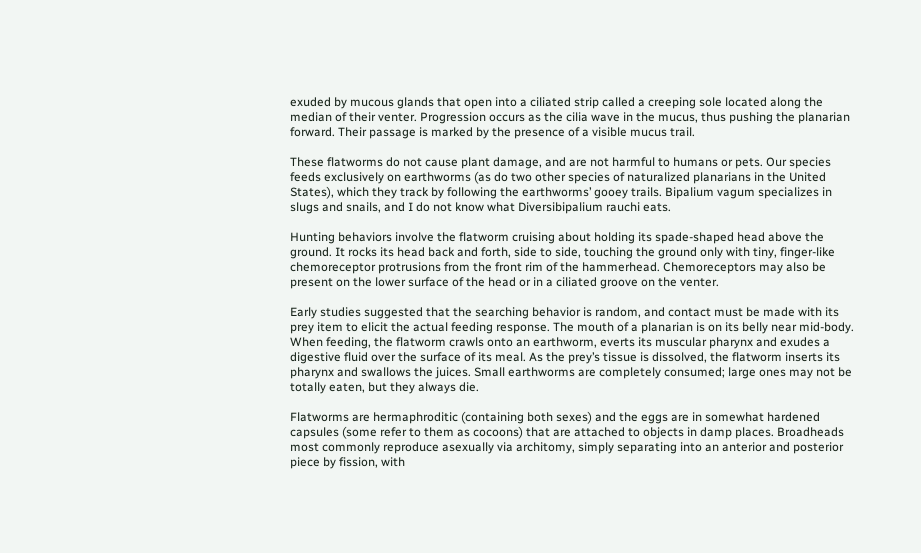exuded by mucous glands that open into a ciliated strip called a creeping sole located along the median of their venter. Progression occurs as the cilia wave in the mucus, thus pushing the planarian forward. Their passage is marked by the presence of a visible mucus trail.

These flatworms do not cause plant damage, and are not harmful to humans or pets. Our species feeds exclusively on earthworms (as do two other species of naturalized planarians in the United States), which they track by following the earthworms’ gooey trails. Bipalium vagum specializes in slugs and snails, and I do not know what Diversibipalium rauchi eats.

Hunting behaviors involve the flatworm cruising about holding its spade-shaped head above the ground. It rocks its head back and forth, side to side, touching the ground only with tiny, finger-like chemoreceptor protrusions from the front rim of the hammerhead. Chemoreceptors may also be present on the lower surface of the head or in a ciliated groove on the venter.

Early studies suggested that the searching behavior is random, and contact must be made with its prey item to elicit the actual feeding response. The mouth of a planarian is on its belly near mid-body. When feeding, the flatworm crawls onto an earthworm, everts its muscular pharynx and exudes a digestive fluid over the surface of its meal. As the prey’s tissue is dissolved, the flatworm inserts its pharynx and swallows the juices. Small earthworms are completely consumed; large ones may not be totally eaten, but they always die.

Flatworms are hermaphroditic (containing both sexes) and the eggs are in somewhat hardened capsules (some refer to them as cocoons) that are attached to objects in damp places. Broadheads most commonly reproduce asexually via architomy, simply separating into an anterior and posterior piece by fission, with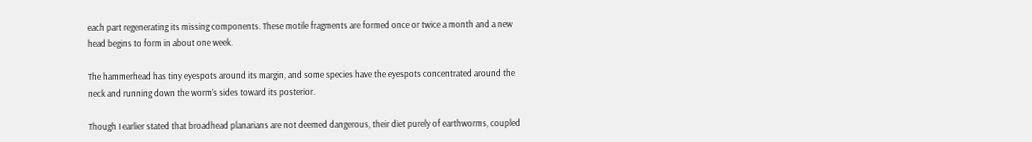each part regenerating its missing components. These motile fragments are formed once or twice a month and a new head begins to form in about one week.

The hammerhead has tiny eyespots around its margin, and some species have the eyespots concentrated around the neck and running down the worm’s sides toward its posterior.

Though I earlier stated that broadhead planarians are not deemed dangerous, their diet purely of earthworms, coupled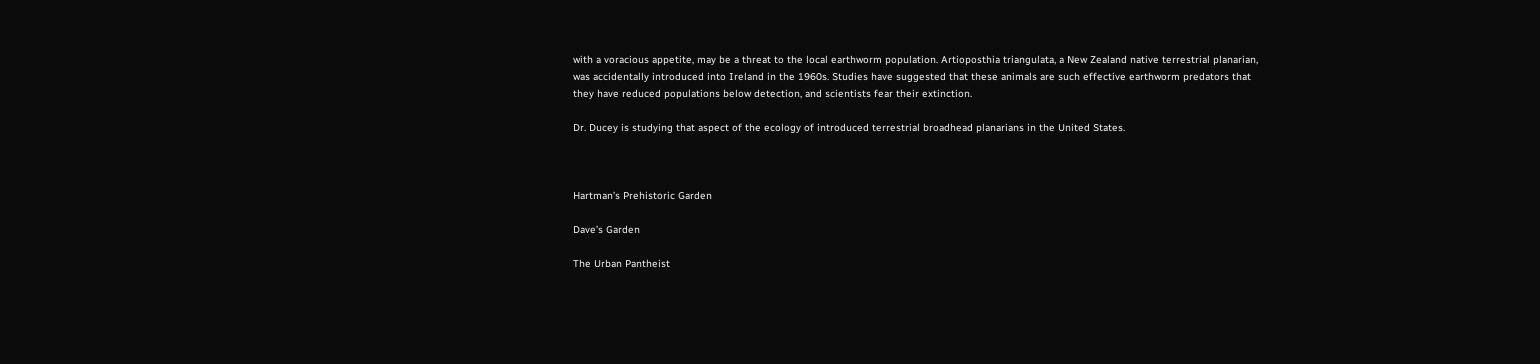with a voracious appetite, may be a threat to the local earthworm population. Artioposthia triangulata, a New Zealand native terrestrial planarian, was accidentally introduced into Ireland in the 1960s. Studies have suggested that these animals are such effective earthworm predators that they have reduced populations below detection, and scientists fear their extinction.

Dr. Ducey is studying that aspect of the ecology of introduced terrestrial broadhead planarians in the United States.



Hartman’s Prehistoric Garden

Dave’s Garden

The Urban Pantheist